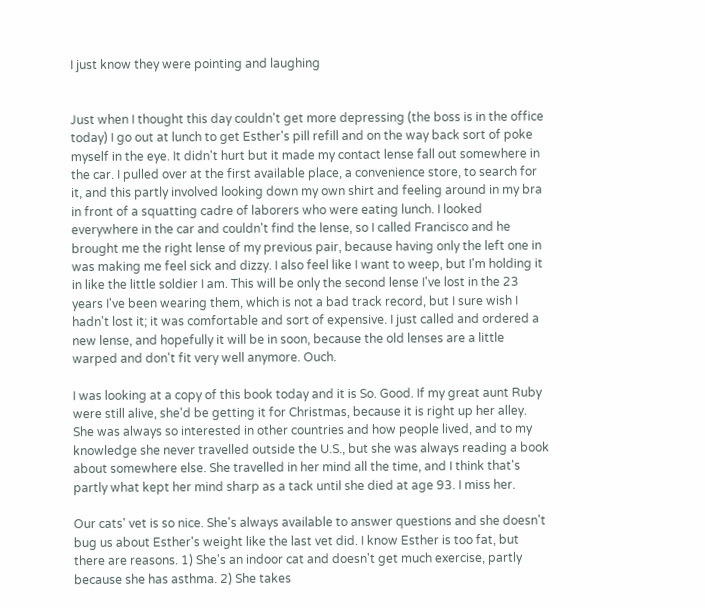I just know they were pointing and laughing


Just when I thought this day couldn't get more depressing (the boss is in the office today) I go out at lunch to get Esther's pill refill and on the way back sort of poke myself in the eye. It didn't hurt but it made my contact lense fall out somewhere in the car. I pulled over at the first available place, a convenience store, to search for it, and this partly involved looking down my own shirt and feeling around in my bra in front of a squatting cadre of laborers who were eating lunch. I looked everywhere in the car and couldn't find the lense, so I called Francisco and he brought me the right lense of my previous pair, because having only the left one in was making me feel sick and dizzy. I also feel like I want to weep, but I'm holding it in like the little soldier I am. This will be only the second lense I've lost in the 23 years I've been wearing them, which is not a bad track record, but I sure wish I hadn't lost it; it was comfortable and sort of expensive. I just called and ordered a new lense, and hopefully it will be in soon, because the old lenses are a little warped and don't fit very well anymore. Ouch.

I was looking at a copy of this book today and it is So. Good. If my great aunt Ruby were still alive, she'd be getting it for Christmas, because it is right up her alley. She was always so interested in other countries and how people lived, and to my knowledge she never travelled outside the U.S., but she was always reading a book about somewhere else. She travelled in her mind all the time, and I think that's partly what kept her mind sharp as a tack until she died at age 93. I miss her.

Our cats' vet is so nice. She's always available to answer questions and she doesn't bug us about Esther's weight like the last vet did. I know Esther is too fat, but there are reasons. 1) She's an indoor cat and doesn't get much exercise, partly because she has asthma. 2) She takes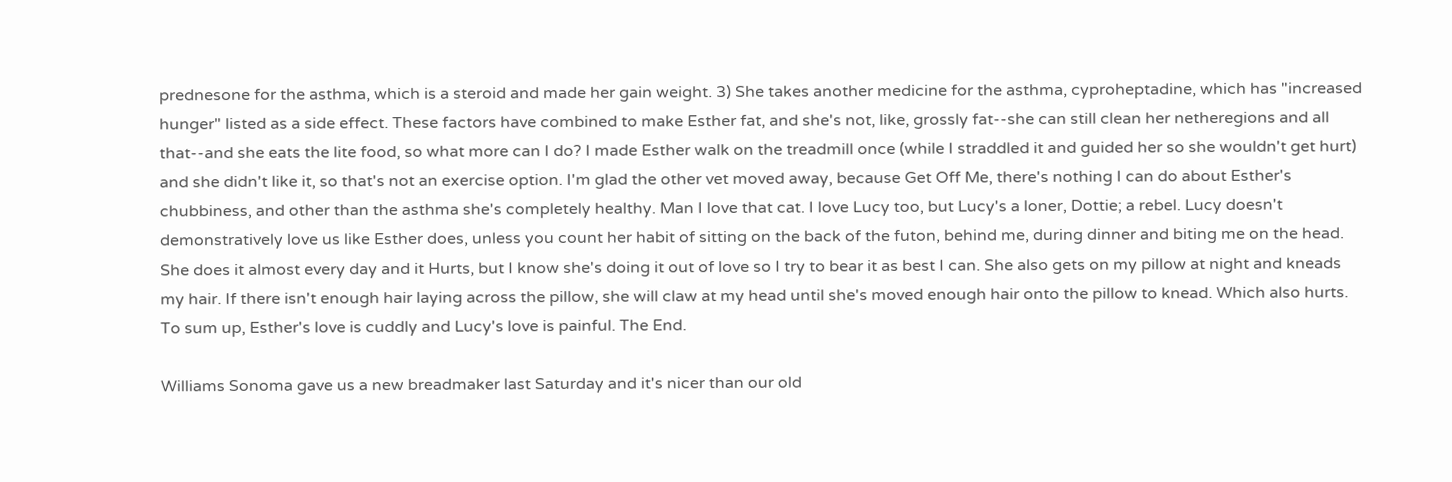prednesone for the asthma, which is a steroid and made her gain weight. 3) She takes another medicine for the asthma, cyproheptadine, which has "increased hunger" listed as a side effect. These factors have combined to make Esther fat, and she's not, like, grossly fat--she can still clean her netheregions and all that--and she eats the lite food, so what more can I do? I made Esther walk on the treadmill once (while I straddled it and guided her so she wouldn't get hurt) and she didn't like it, so that's not an exercise option. I'm glad the other vet moved away, because Get Off Me, there's nothing I can do about Esther's chubbiness, and other than the asthma she's completely healthy. Man I love that cat. I love Lucy too, but Lucy's a loner, Dottie; a rebel. Lucy doesn't demonstratively love us like Esther does, unless you count her habit of sitting on the back of the futon, behind me, during dinner and biting me on the head. She does it almost every day and it Hurts, but I know she's doing it out of love so I try to bear it as best I can. She also gets on my pillow at night and kneads my hair. If there isn't enough hair laying across the pillow, she will claw at my head until she's moved enough hair onto the pillow to knead. Which also hurts. To sum up, Esther's love is cuddly and Lucy's love is painful. The End.

Williams Sonoma gave us a new breadmaker last Saturday and it's nicer than our old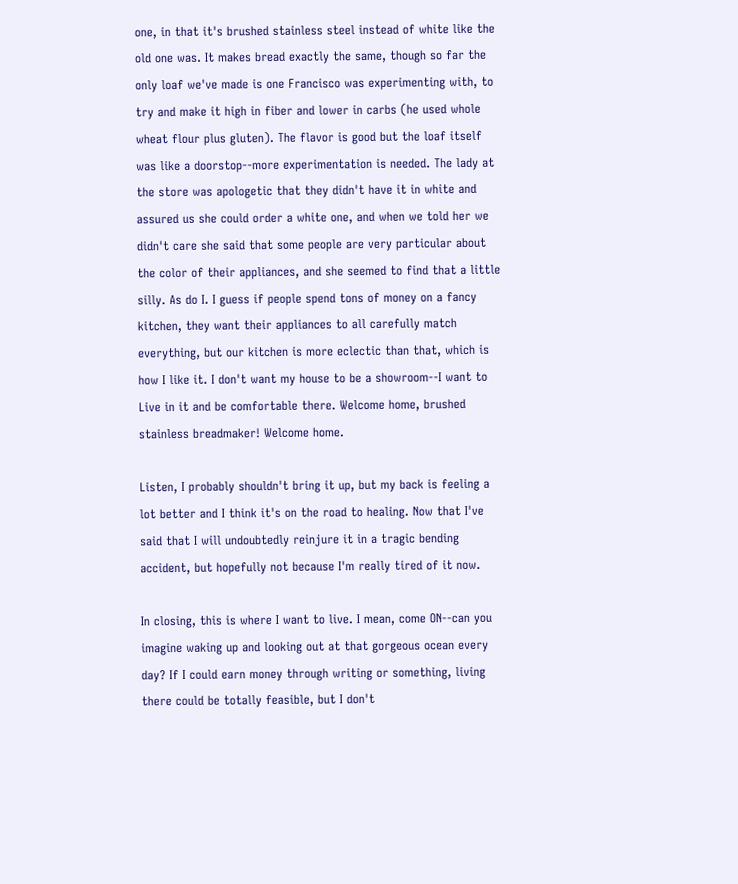one, in that it's brushed stainless steel instead of white like the old one was. It makes bread exactly the same, though so far the only loaf we've made is one Francisco was experimenting with, to try and make it high in fiber and lower in carbs (he used whole wheat flour plus gluten). The flavor is good but the loaf itself was like a doorstop--more experimentation is needed. The lady at the store was apologetic that they didn't have it in white and assured us she could order a white one, and when we told her we didn't care she said that some people are very particular about the color of their appliances, and she seemed to find that a little silly. As do I. I guess if people spend tons of money on a fancy kitchen, they want their appliances to all carefully match everything, but our kitchen is more eclectic than that, which is how I like it. I don't want my house to be a showroom--I want to Live in it and be comfortable there. Welcome home, brushed stainless breadmaker! Welcome home.

Listen, I probably shouldn't bring it up, but my back is feeling a lot better and I think it's on the road to healing. Now that I've said that I will undoubtedly reinjure it in a tragic bending accident, but hopefully not because I'm really tired of it now.

In closing, this is where I want to live. I mean, come ON--can you imagine waking up and looking out at that gorgeous ocean every day? If I could earn money through writing or something, living there could be totally feasible, but I don't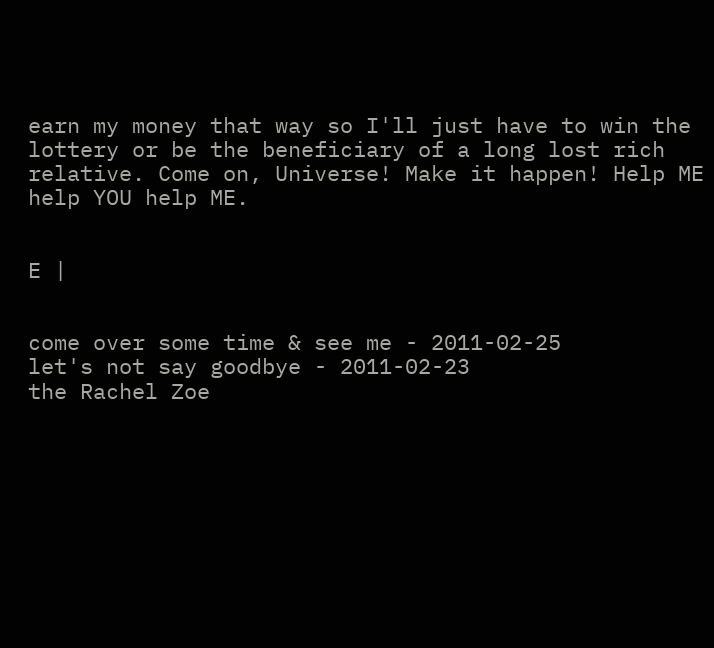earn my money that way so I'll just have to win the lottery or be the beneficiary of a long lost rich relative. Come on, Universe! Make it happen! Help ME help YOU help ME.


E |


come over some time & see me - 2011-02-25
let's not say goodbye - 2011-02-23
the Rachel Zoe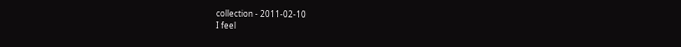collection - 2011-02-10
I feel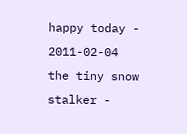happy today - 2011-02-04
the tiny snow stalker -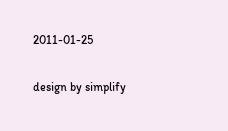2011-01-25

design by simplify